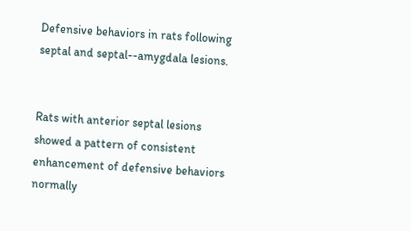Defensive behaviors in rats following septal and septal--amygdala lesions.


Rats with anterior septal lesions showed a pattern of consistent enhancement of defensive behaviors normally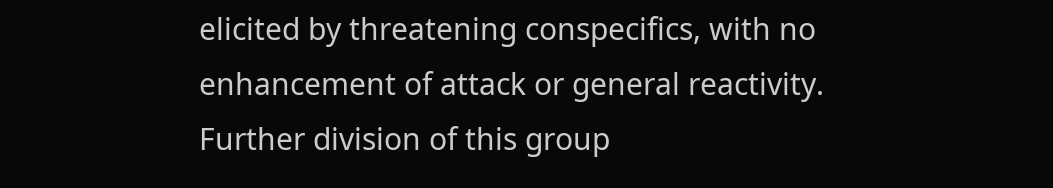elicited by threatening conspecifics, with no enhancement of attack or general reactivity. Further division of this group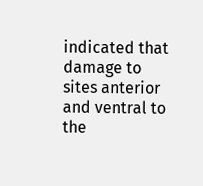indicated that damage to sites anterior and ventral to the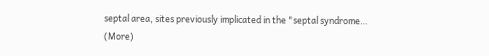septal area, sites previously implicated in the "septal syndrome… (More)